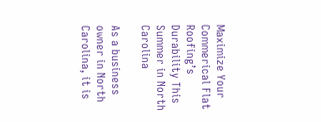Maximize Your Commerical Flat Roofing’s Durability This Summer in North Carolina

As a business owner in North Carolina, it is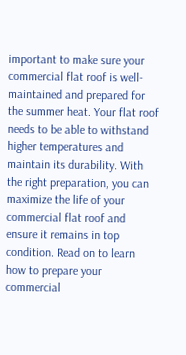important to make sure your commercial flat roof is well-maintained and prepared for the summer heat. Your flat roof needs to be able to withstand higher temperatures and maintain its durability. With the right preparation, you can maximize the life of your commercial flat roof and ensure it remains in top condition. Read on to learn how to prepare your commercial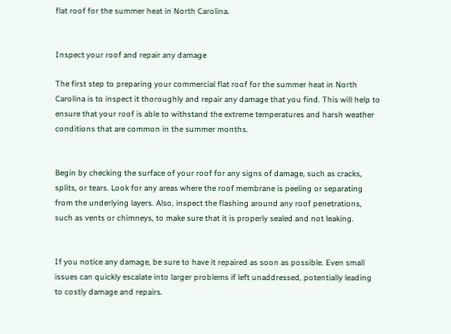flat roof for the summer heat in North Carolina.


Inspect your roof and repair any damage

The first step to preparing your commercial flat roof for the summer heat in North Carolina is to inspect it thoroughly and repair any damage that you find. This will help to ensure that your roof is able to withstand the extreme temperatures and harsh weather conditions that are common in the summer months.


Begin by checking the surface of your roof for any signs of damage, such as cracks, splits, or tears. Look for any areas where the roof membrane is peeling or separating from the underlying layers. Also, inspect the flashing around any roof penetrations, such as vents or chimneys, to make sure that it is properly sealed and not leaking.


If you notice any damage, be sure to have it repaired as soon as possible. Even small issues can quickly escalate into larger problems if left unaddressed, potentially leading to costly damage and repairs.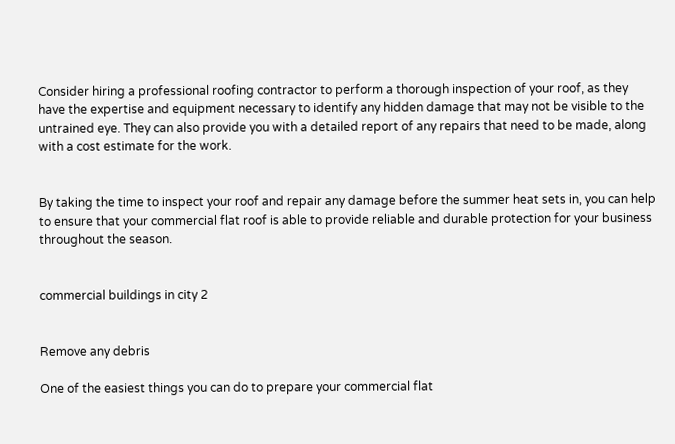Consider hiring a professional roofing contractor to perform a thorough inspection of your roof, as they have the expertise and equipment necessary to identify any hidden damage that may not be visible to the untrained eye. They can also provide you with a detailed report of any repairs that need to be made, along with a cost estimate for the work.


By taking the time to inspect your roof and repair any damage before the summer heat sets in, you can help to ensure that your commercial flat roof is able to provide reliable and durable protection for your business throughout the season.


commercial buildings in city 2


Remove any debris

One of the easiest things you can do to prepare your commercial flat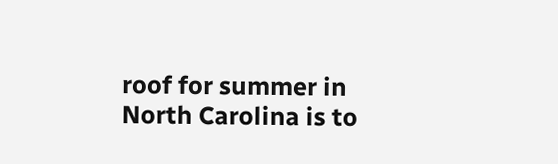roof for summer in North Carolina is to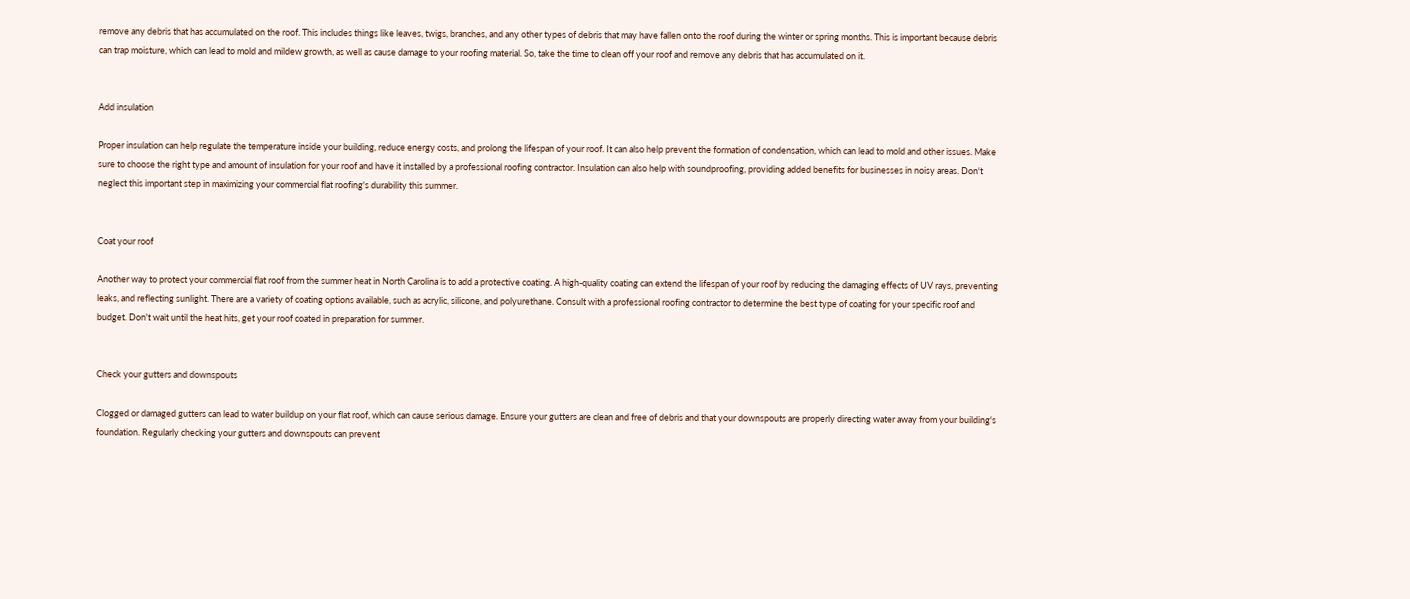remove any debris that has accumulated on the roof. This includes things like leaves, twigs, branches, and any other types of debris that may have fallen onto the roof during the winter or spring months. This is important because debris can trap moisture, which can lead to mold and mildew growth, as well as cause damage to your roofing material. So, take the time to clean off your roof and remove any debris that has accumulated on it.


Add insulation

Proper insulation can help regulate the temperature inside your building, reduce energy costs, and prolong the lifespan of your roof. It can also help prevent the formation of condensation, which can lead to mold and other issues. Make sure to choose the right type and amount of insulation for your roof and have it installed by a professional roofing contractor. Insulation can also help with soundproofing, providing added benefits for businesses in noisy areas. Don't neglect this important step in maximizing your commercial flat roofing's durability this summer.


Coat your roof

Another way to protect your commercial flat roof from the summer heat in North Carolina is to add a protective coating. A high-quality coating can extend the lifespan of your roof by reducing the damaging effects of UV rays, preventing leaks, and reflecting sunlight. There are a variety of coating options available, such as acrylic, silicone, and polyurethane. Consult with a professional roofing contractor to determine the best type of coating for your specific roof and budget. Don't wait until the heat hits, get your roof coated in preparation for summer.


Check your gutters and downspouts

Clogged or damaged gutters can lead to water buildup on your flat roof, which can cause serious damage. Ensure your gutters are clean and free of debris and that your downspouts are properly directing water away from your building's foundation. Regularly checking your gutters and downspouts can prevent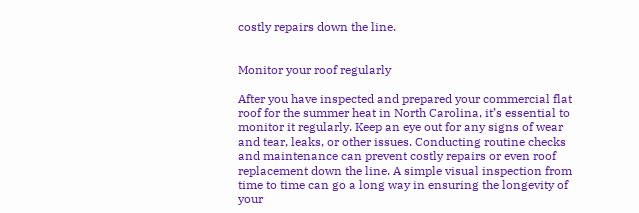costly repairs down the line.


Monitor your roof regularly

After you have inspected and prepared your commercial flat roof for the summer heat in North Carolina, it’s essential to monitor it regularly. Keep an eye out for any signs of wear and tear, leaks, or other issues. Conducting routine checks and maintenance can prevent costly repairs or even roof replacement down the line. A simple visual inspection from time to time can go a long way in ensuring the longevity of your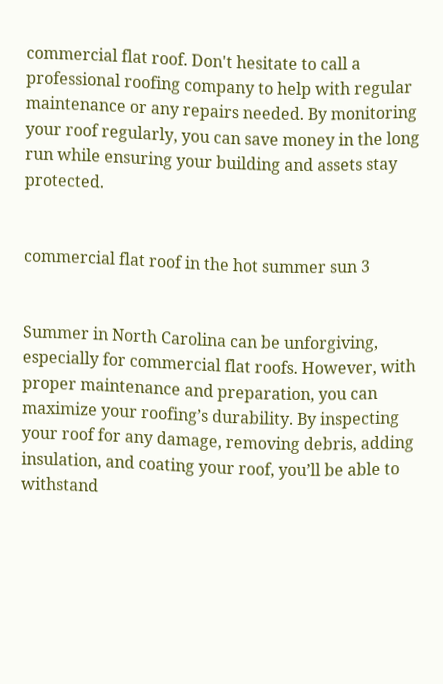commercial flat roof. Don't hesitate to call a professional roofing company to help with regular maintenance or any repairs needed. By monitoring your roof regularly, you can save money in the long run while ensuring your building and assets stay protected.


commercial flat roof in the hot summer sun 3


Summer in North Carolina can be unforgiving, especially for commercial flat roofs. However, with proper maintenance and preparation, you can maximize your roofing’s durability. By inspecting your roof for any damage, removing debris, adding insulation, and coating your roof, you’ll be able to withstand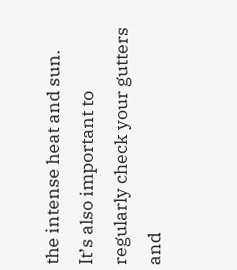the intense heat and sun. It’s also important to regularly check your gutters and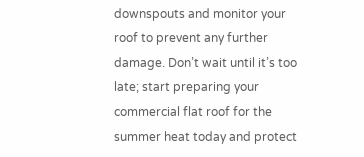downspouts and monitor your roof to prevent any further damage. Don’t wait until it’s too late; start preparing your commercial flat roof for the summer heat today and protect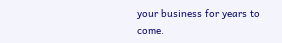your business for years to come.